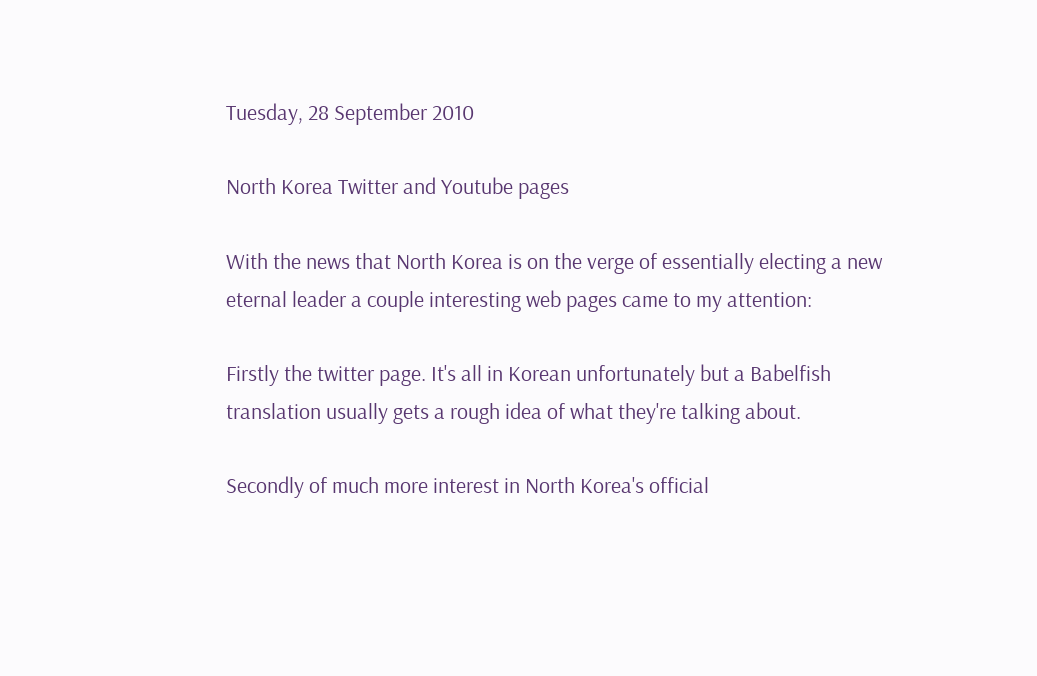Tuesday, 28 September 2010

North Korea Twitter and Youtube pages

With the news that North Korea is on the verge of essentially electing a new eternal leader a couple interesting web pages came to my attention:

Firstly the twitter page. It's all in Korean unfortunately but a Babelfish translation usually gets a rough idea of what they're talking about.

Secondly of much more interest in North Korea's official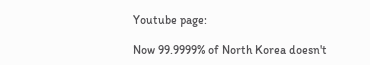Youtube page:

Now 99.9999% of North Korea doesn't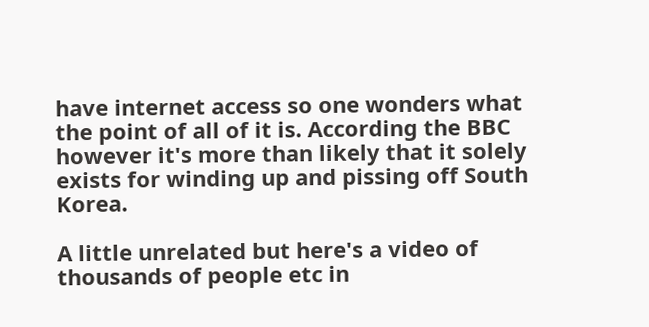have internet access so one wonders what the point of all of it is. According the BBC however it's more than likely that it solely exists for winding up and pissing off South Korea.

A little unrelated but here's a video of thousands of people etc in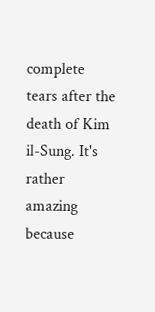complete tears after the death of Kim il-Sung. It's rather amazing because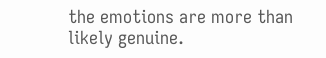the emotions are more than likely genuine.